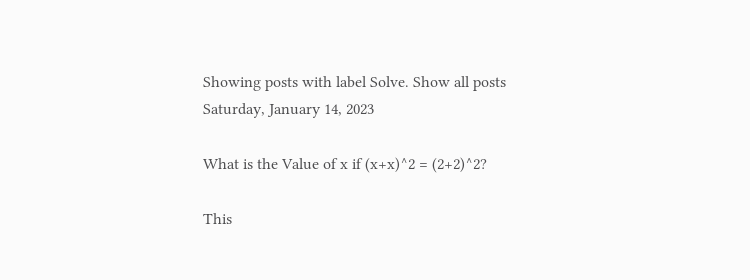Showing posts with label Solve. Show all posts
Saturday, January 14, 2023

What is the Value of x if (x+x)^2 = (2+2)^2?

This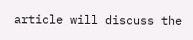article will discuss the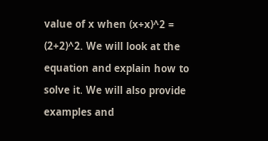value of x when (x+x)^2 = (2+2)^2. We will look at the equation and explain how to solve it. We will also provide examples and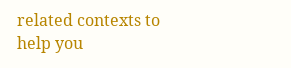related contexts to help you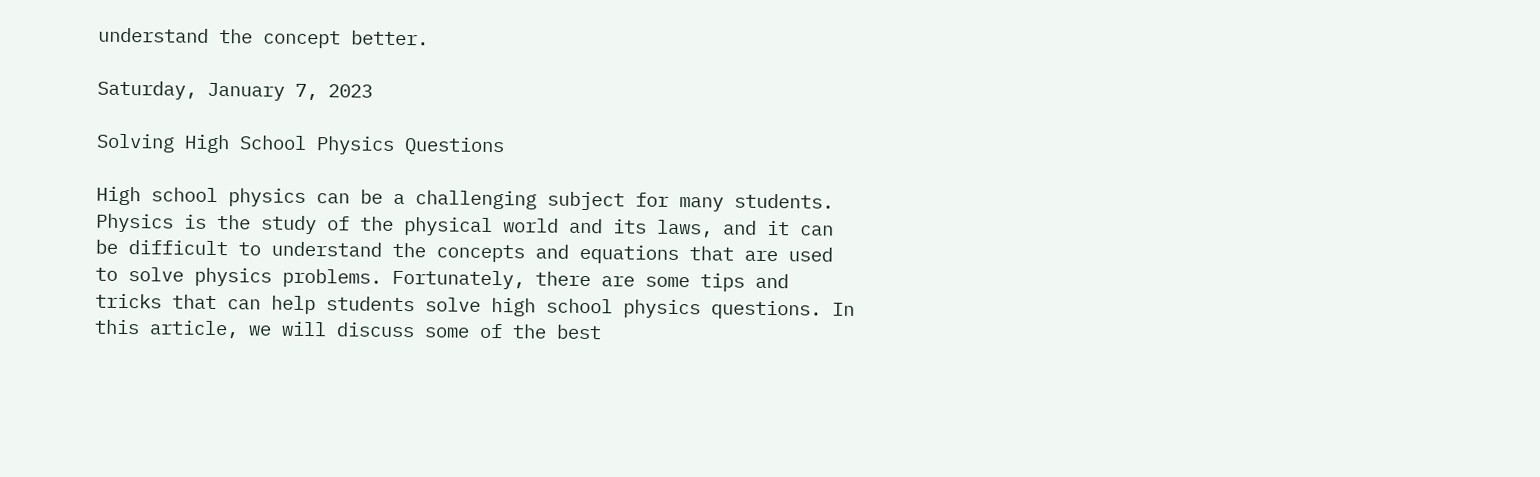understand the concept better.

Saturday, January 7, 2023

Solving High School Physics Questions

High school physics can be a challenging subject for many students. Physics is the study of the physical world and its laws, and it can be difficult to understand the concepts and equations that are used to solve physics problems. Fortunately, there are some tips and tricks that can help students solve high school physics questions. In this article, we will discuss some of the best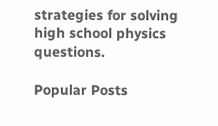strategies for solving high school physics questions.

Popular Posts